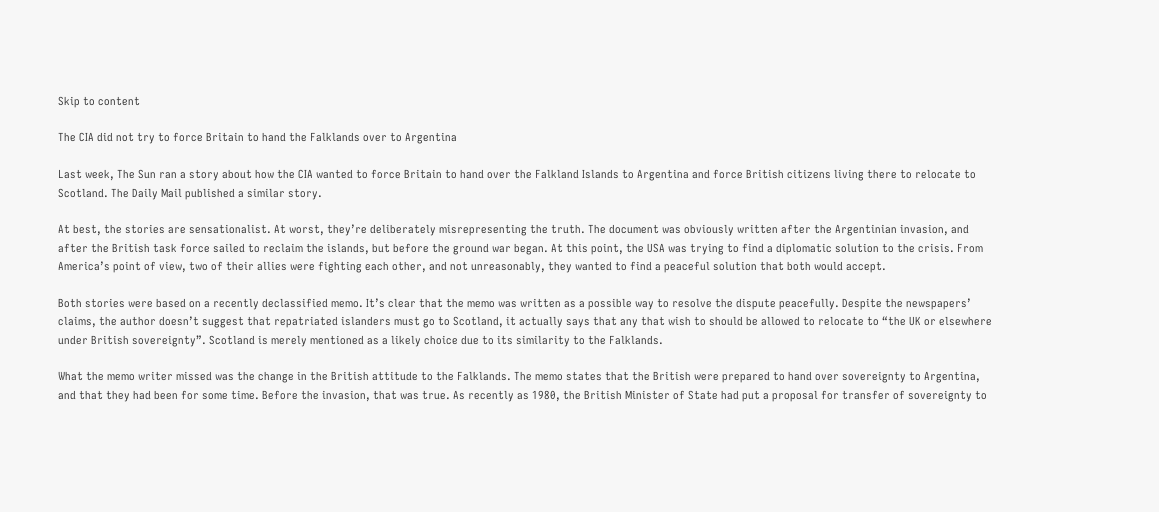Skip to content

The CIA did not try to force Britain to hand the Falklands over to Argentina

Last week, The Sun ran a story about how the CIA wanted to force Britain to hand over the Falkland Islands to Argentina and force British citizens living there to relocate to Scotland. The Daily Mail published a similar story.

At best, the stories are sensationalist. At worst, they’re deliberately misrepresenting the truth. The document was obviously written after the Argentinian invasion, and after the British task force sailed to reclaim the islands, but before the ground war began. At this point, the USA was trying to find a diplomatic solution to the crisis. From America’s point of view, two of their allies were fighting each other, and not unreasonably, they wanted to find a peaceful solution that both would accept.

Both stories were based on a recently declassified memo. It’s clear that the memo was written as a possible way to resolve the dispute peacefully. Despite the newspapers’ claims, the author doesn’t suggest that repatriated islanders must go to Scotland, it actually says that any that wish to should be allowed to relocate to “the UK or elsewhere under British sovereignty”. Scotland is merely mentioned as a likely choice due to its similarity to the Falklands.

What the memo writer missed was the change in the British attitude to the Falklands. The memo states that the British were prepared to hand over sovereignty to Argentina, and that they had been for some time. Before the invasion, that was true. As recently as 1980, the British Minister of State had put a proposal for transfer of sovereignty to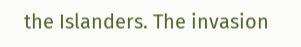the Islanders. The invasion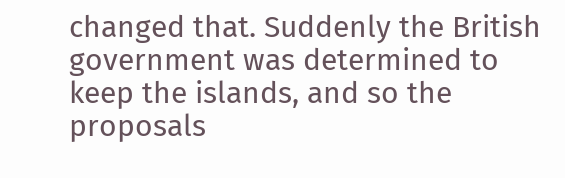changed that. Suddenly the British government was determined to keep the islands, and so the proposals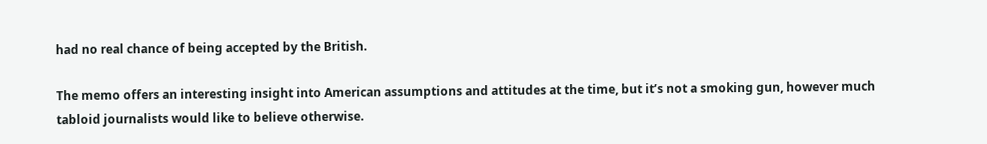had no real chance of being accepted by the British.

The memo offers an interesting insight into American assumptions and attitudes at the time, but it’s not a smoking gun, however much tabloid journalists would like to believe otherwise.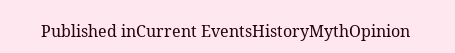Published inCurrent EventsHistoryMythOpinion